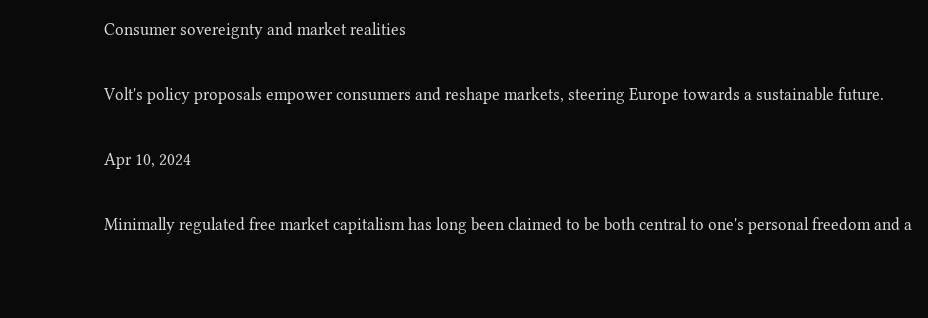Consumer sovereignty and market realities

Volt's policy proposals empower consumers and reshape markets, steering Europe towards a sustainable future.

Apr 10, 2024

Minimally regulated free market capitalism has long been claimed to be both central to one's personal freedom and a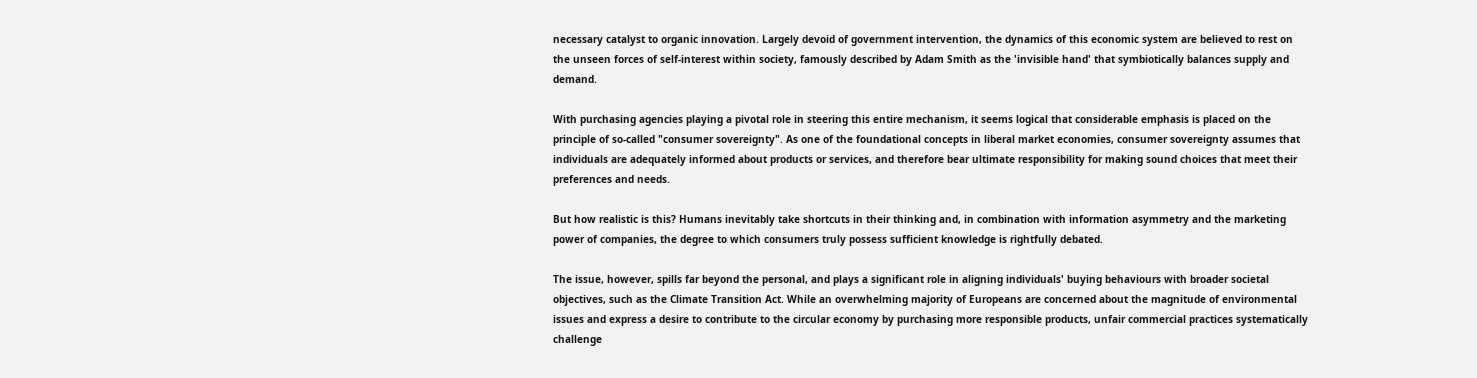necessary catalyst to organic innovation. Largely devoid of government intervention, the dynamics of this economic system are believed to rest on the unseen forces of self-interest within society, famously described by Adam Smith as the 'invisible hand' that symbiotically balances supply and demand.

With purchasing agencies playing a pivotal role in steering this entire mechanism, it seems logical that considerable emphasis is placed on the principle of so-called "consumer sovereignty". As one of the foundational concepts in liberal market economies, consumer sovereignty assumes that individuals are adequately informed about products or services, and therefore bear ultimate responsibility for making sound choices that meet their preferences and needs.

But how realistic is this? Humans inevitably take shortcuts in their thinking and, in combination with information asymmetry and the marketing power of companies, the degree to which consumers truly possess sufficient knowledge is rightfully debated.

The issue, however, spills far beyond the personal, and plays a significant role in aligning individuals' buying behaviours with broader societal objectives, such as the Climate Transition Act. While an overwhelming majority of Europeans are concerned about the magnitude of environmental issues and express a desire to contribute to the circular economy by purchasing more responsible products, unfair commercial practices systematically challenge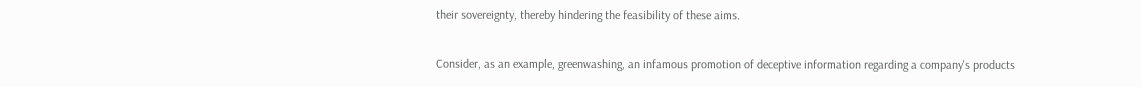their sovereignty, thereby hindering the feasibility of these aims.

Consider, as an example, greenwashing, an infamous promotion of deceptive information regarding a company's products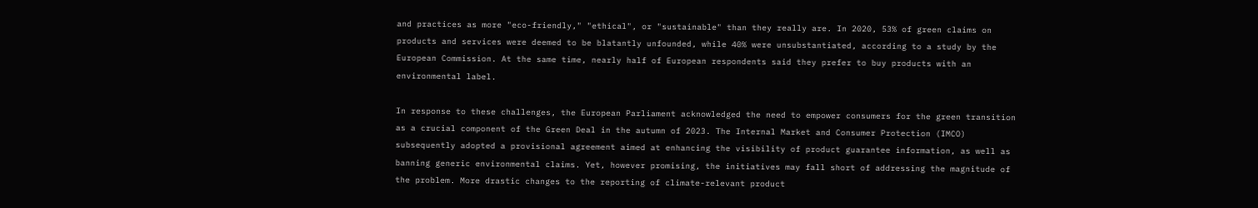and practices as more "eco-friendly," "ethical", or "sustainable" than they really are. In 2020, 53% of green claims on products and services were deemed to be blatantly unfounded, while 40% were unsubstantiated, according to a study by the European Commission. At the same time, nearly half of European respondents said they prefer to buy products with an environmental label.

In response to these challenges, the European Parliament acknowledged the need to empower consumers for the green transition as a crucial component of the Green Deal in the autumn of 2023. The Internal Market and Consumer Protection (IMCO) subsequently adopted a provisional agreement aimed at enhancing the visibility of product guarantee information, as well as banning generic environmental claims. Yet, however promising, the initiatives may fall short of addressing the magnitude of the problem. More drastic changes to the reporting of climate-relevant product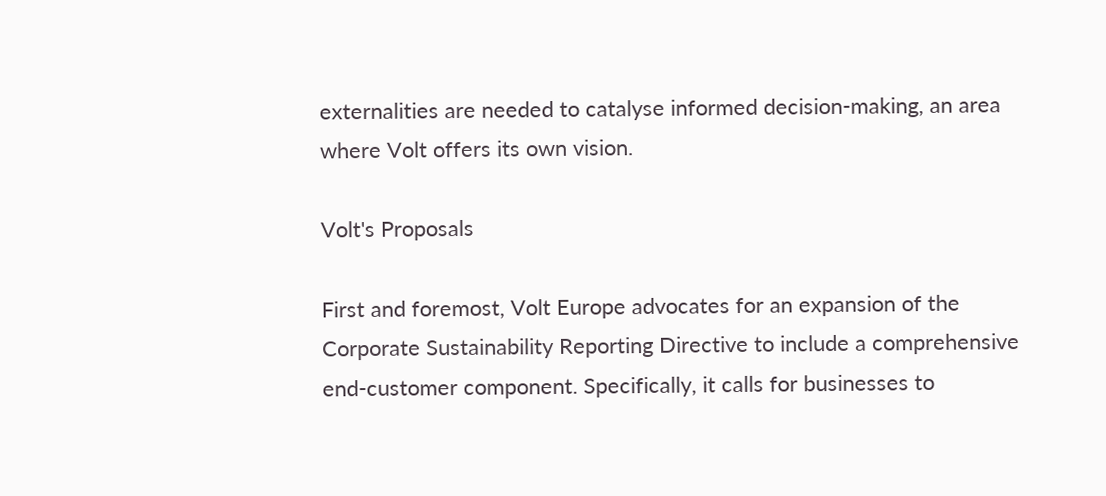externalities are needed to catalyse informed decision-making, an area where Volt offers its own vision.

Volt's Proposals

First and foremost, Volt Europe advocates for an expansion of the Corporate Sustainability Reporting Directive to include a comprehensive end-customer component. Specifically, it calls for businesses to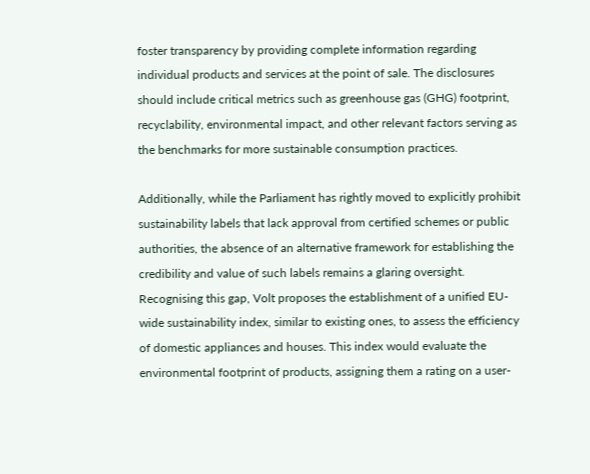foster transparency by providing complete information regarding individual products and services at the point of sale. The disclosures should include critical metrics such as greenhouse gas (GHG) footprint, recyclability, environmental impact, and other relevant factors serving as the benchmarks for more sustainable consumption practices.

Additionally, while the Parliament has rightly moved to explicitly prohibit sustainability labels that lack approval from certified schemes or public authorities, the absence of an alternative framework for establishing the credibility and value of such labels remains a glaring oversight. Recognising this gap, Volt proposes the establishment of a unified EU-wide sustainability index, similar to existing ones, to assess the efficiency of domestic appliances and houses. This index would evaluate the environmental footprint of products, assigning them a rating on a user-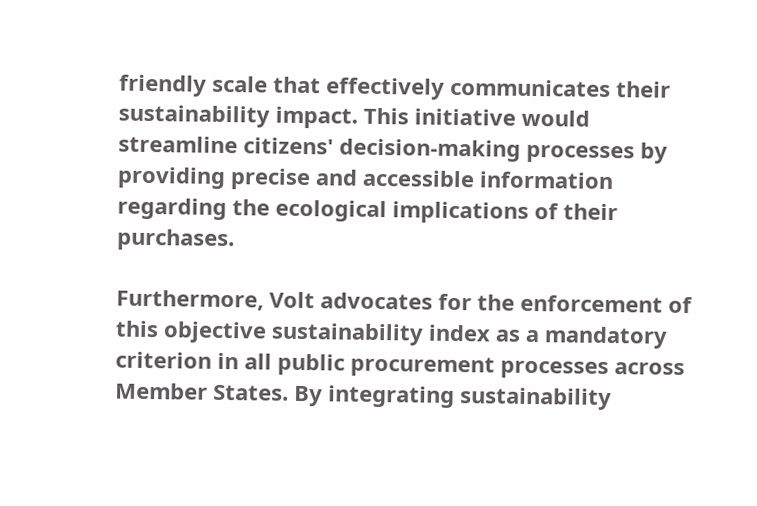friendly scale that effectively communicates their sustainability impact. This initiative would streamline citizens' decision-making processes by providing precise and accessible information regarding the ecological implications of their purchases.

Furthermore, Volt advocates for the enforcement of this objective sustainability index as a mandatory criterion in all public procurement processes across Member States. By integrating sustainability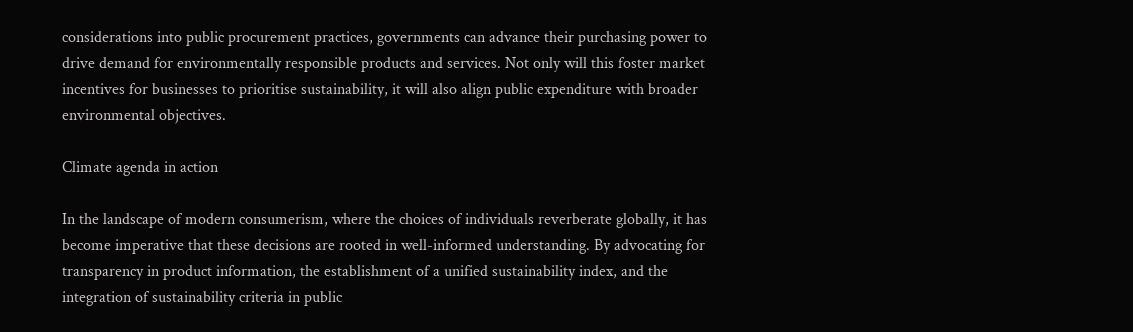considerations into public procurement practices, governments can advance their purchasing power to drive demand for environmentally responsible products and services. Not only will this foster market incentives for businesses to prioritise sustainability, it will also align public expenditure with broader environmental objectives.

Climate agenda in action

In the landscape of modern consumerism, where the choices of individuals reverberate globally, it has become imperative that these decisions are rooted in well-informed understanding. By advocating for transparency in product information, the establishment of a unified sustainability index, and the integration of sustainability criteria in public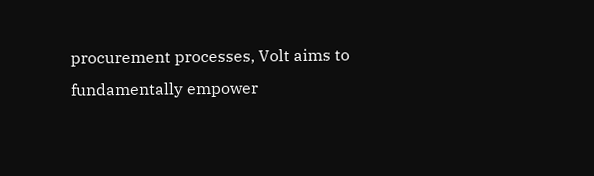procurement processes, Volt aims to fundamentally empower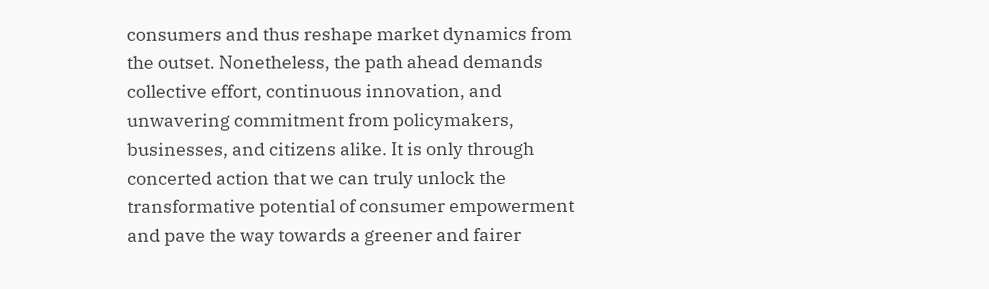consumers and thus reshape market dynamics from the outset. Nonetheless, the path ahead demands collective effort, continuous innovation, and unwavering commitment from policymakers, businesses, and citizens alike. It is only through concerted action that we can truly unlock the transformative potential of consumer empowerment and pave the way towards a greener and fairer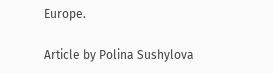Europe.

Article by Polina Sushylova